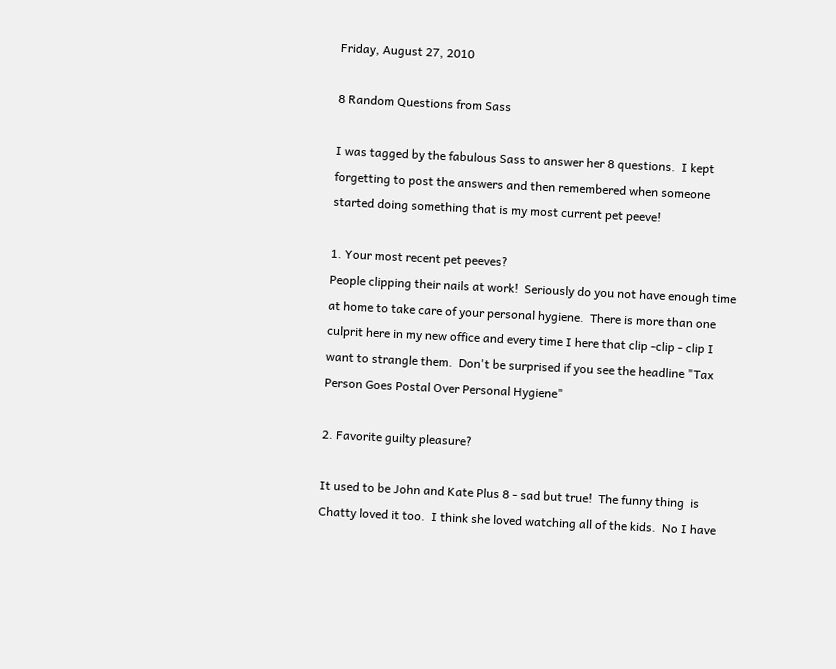Friday, August 27, 2010

8 Random Questions from Sass

I was tagged by the fabulous Sass to answer her 8 questions.  I kept forgetting to post the answers and then remembered when someone started doing something that is my most current pet peeve!

1. Your most recent pet peeves?
People clipping their nails at work!  Seriously do you not have enough time at home to take care of your personal hygiene.  There is more than one culprit here in my new office and every time I here that clip -clip - clip I want to strangle them.  Don't be surprised if you see the headline "Tax Person Goes Postal Over Personal Hygiene"

2. Favorite guilty pleasure?

It used to be John and Kate Plus 8 - sad but true!  The funny thing  is Chatty loved it too.  I think she loved watching all of the kids.  No I have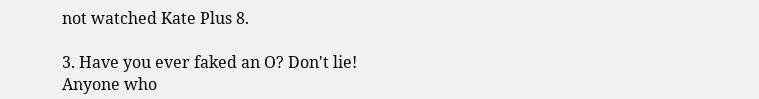not watched Kate Plus 8.

3. Have you ever faked an O? Don't lie!
Anyone who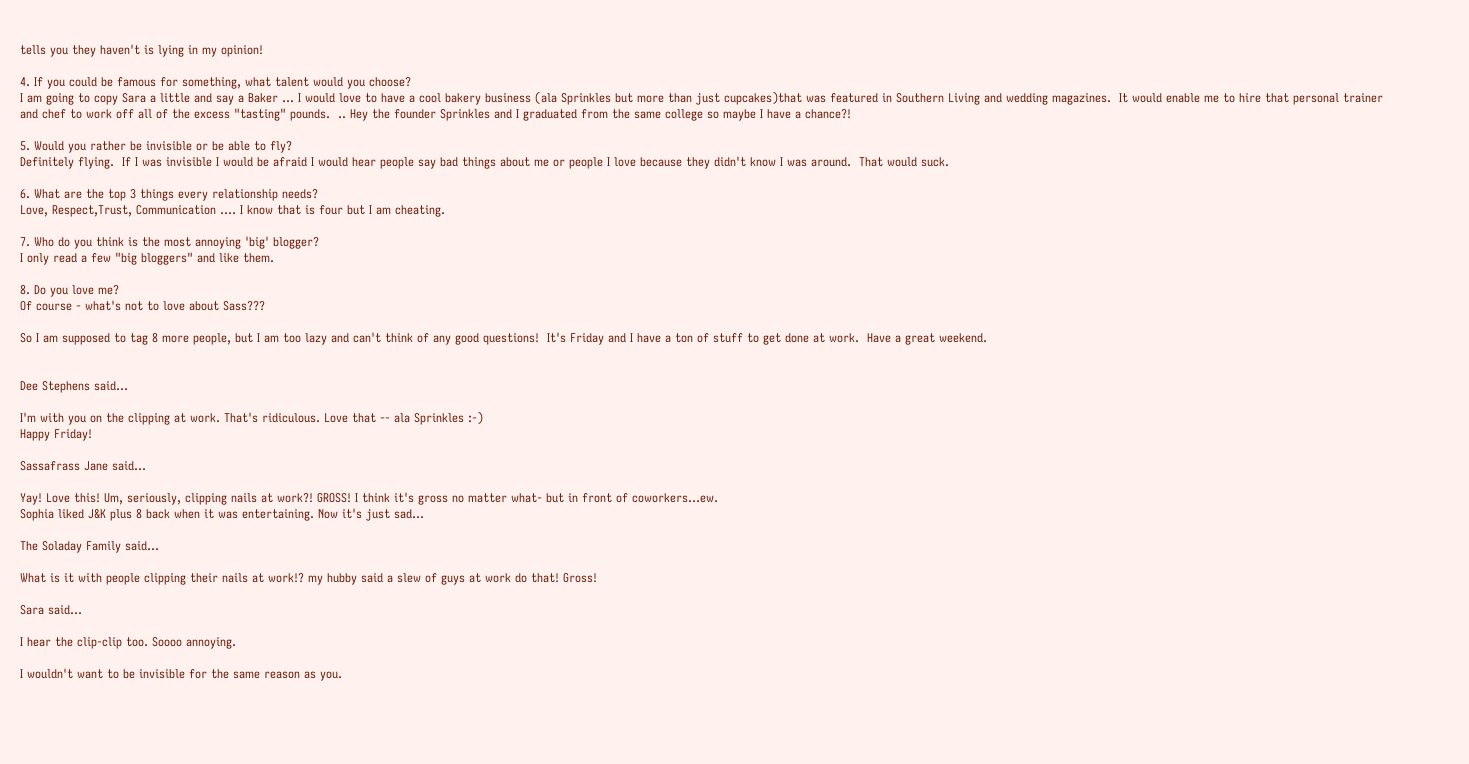tells you they haven't is lying in my opinion!

4. If you could be famous for something, what talent would you choose?
I am going to copy Sara a little and say a Baker ... I would love to have a cool bakery business (ala Sprinkles but more than just cupcakes)that was featured in Southern Living and wedding magazines.  It would enable me to hire that personal trainer and chef to work off all of the excess "tasting" pounds.  .. Hey the founder Sprinkles and I graduated from the same college so maybe I have a chance?!

5. Would you rather be invisible or be able to fly?
Definitely flying.  If I was invisible I would be afraid I would hear people say bad things about me or people I love because they didn't know I was around.  That would suck.

6. What are the top 3 things every relationship needs?
Love, Respect,Trust, Communication .... I know that is four but I am cheating.

7. Who do you think is the most annoying 'big' blogger?
I only read a few "big bloggers" and like them.

8. Do you love me?
Of course - what's not to love about Sass???

So I am supposed to tag 8 more people, but I am too lazy and can't think of any good questions!  It's Friday and I have a ton of stuff to get done at work.  Have a great weekend.


Dee Stephens said...

I'm with you on the clipping at work. That's ridiculous. Love that -- ala Sprinkles :-)
Happy Friday!

Sassafrass Jane said...

Yay! Love this! Um, seriously, clipping nails at work?! GROSS! I think it's gross no matter what- but in front of coworkers...ew.
Sophia liked J&K plus 8 back when it was entertaining. Now it's just sad...

The Soladay Family said...

What is it with people clipping their nails at work!? my hubby said a slew of guys at work do that! Gross!

Sara said...

I hear the clip-clip too. Soooo annoying.

I wouldn't want to be invisible for the same reason as you.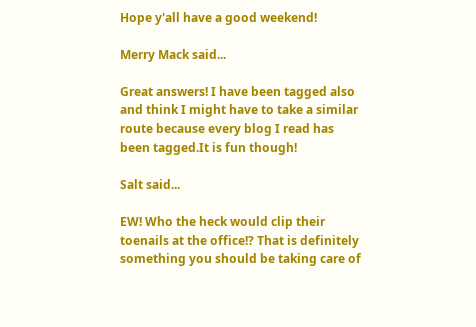Hope y'all have a good weekend!

Merry Mack said...

Great answers! I have been tagged also and think I might have to take a similar route because every blog I read has been tagged.It is fun though!

Salt said...

EW! Who the heck would clip their toenails at the office!? That is definitely something you should be taking care of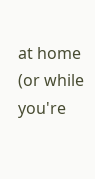at home (or while you're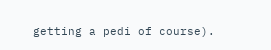getting a pedi of course).